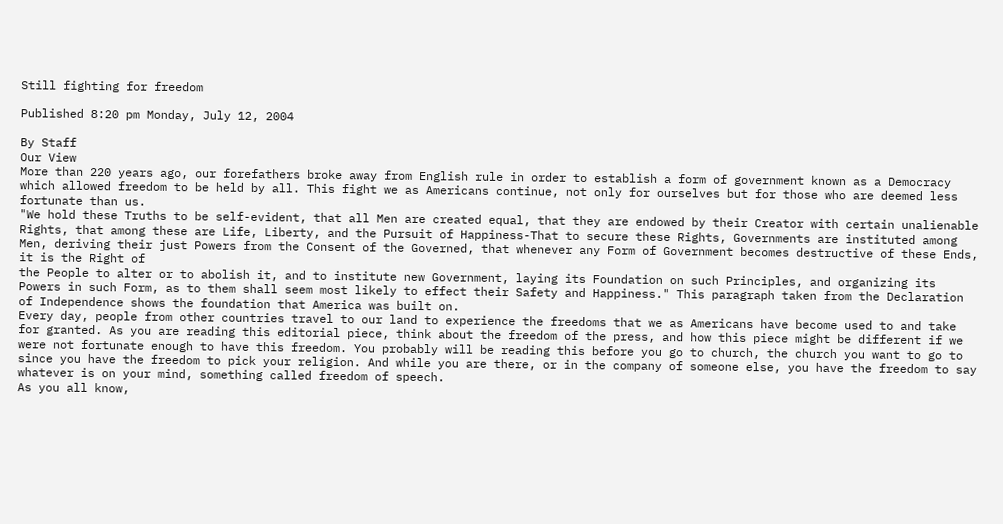Still fighting for freedom

Published 8:20 pm Monday, July 12, 2004

By Staff
Our View
More than 220 years ago, our forefathers broke away from English rule in order to establish a form of government known as a Democracy which allowed freedom to be held by all. This fight we as Americans continue, not only for ourselves but for those who are deemed less fortunate than us.
"We hold these Truths to be self-evident, that all Men are created equal, that they are endowed by their Creator with certain unalienable Rights, that among these are Life, Liberty, and the Pursuit of Happiness-That to secure these Rights, Governments are instituted among Men, deriving their just Powers from the Consent of the Governed, that whenever any Form of Government becomes destructive of these Ends, it is the Right of
the People to alter or to abolish it, and to institute new Government, laying its Foundation on such Principles, and organizing its Powers in such Form, as to them shall seem most likely to effect their Safety and Happiness." This paragraph taken from the Declaration of Independence shows the foundation that America was built on.
Every day, people from other countries travel to our land to experience the freedoms that we as Americans have become used to and take for granted. As you are reading this editorial piece, think about the freedom of the press, and how this piece might be different if we were not fortunate enough to have this freedom. You probably will be reading this before you go to church, the church you want to go to since you have the freedom to pick your religion. And while you are there, or in the company of someone else, you have the freedom to say whatever is on your mind, something called freedom of speech.
As you all know,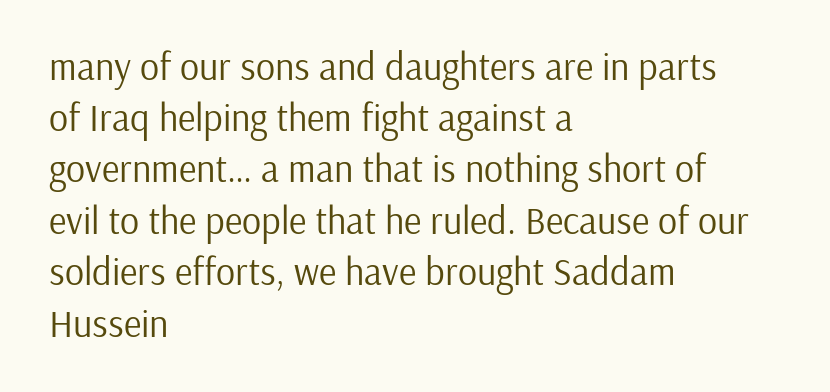many of our sons and daughters are in parts of Iraq helping them fight against a government… a man that is nothing short of evil to the people that he ruled. Because of our soldiers efforts, we have brought Saddam Hussein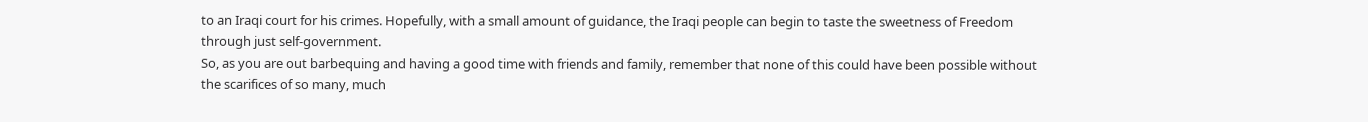to an Iraqi court for his crimes. Hopefully, with a small amount of guidance, the Iraqi people can begin to taste the sweetness of Freedom through just self-government.
So, as you are out barbequing and having a good time with friends and family, remember that none of this could have been possible without the scarifices of so many, much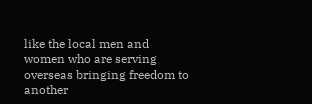like the local men and women who are serving overseas bringing freedom to another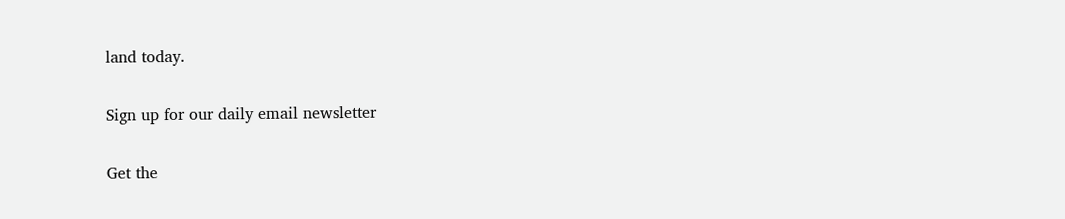land today.

Sign up for our daily email newsletter

Get the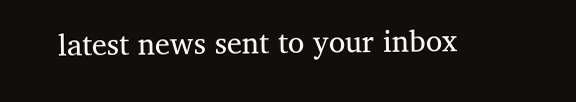latest news sent to your inbox